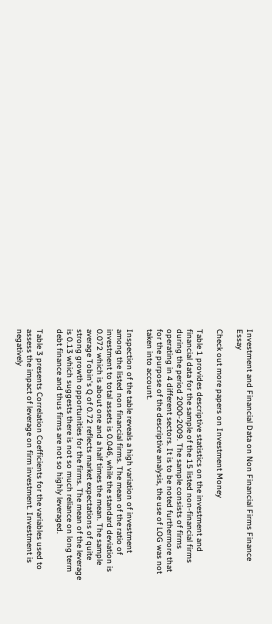Investment and Financial Data on Non Financial Firms Finance Essay

Check out more papers on Investment Money

Table 1 provides descriptive statistics on the investment and financial data for the sample of the 15 listed non-financial firms during the period 2000-2009. The sample consists of firms operating in 4 different sectors. It is to be noted furthermore that for the purpose of the descriptive analysis, the use of LOG was not taken into account.

Inspection of the table reveals a high variation of investment among the listed non financial firms. The mean of the ratio of investment to total assets is 0.046, while the standard deviation is 0.072 which is about one and a half times the mean. The sample average Tobin's Q of 0.72 reflects market expectations of quite strong growth opportunities for the firms. The mean of the leverage is 0.13 which suggests there is not so much reliance on long term debt finance and thus firms are not so highly leveraged.

Table 3 presents Correlation Coefficients for the variables used to assess the impact of leverage on firm investment. Investment is negatively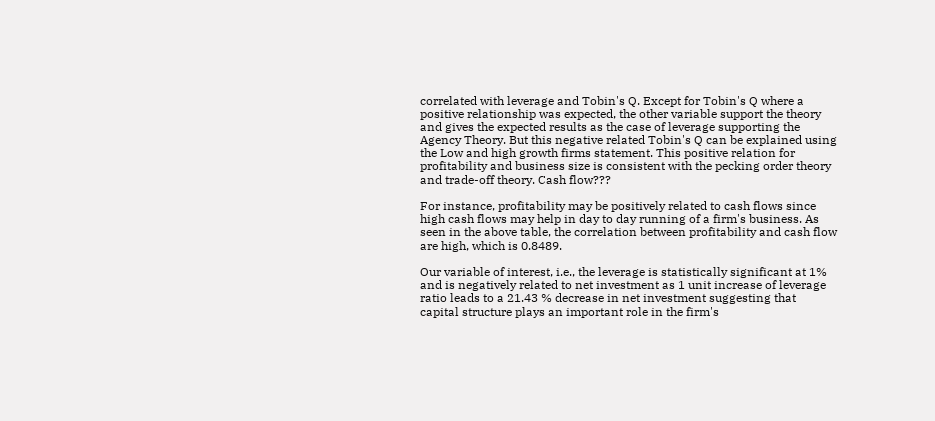correlated with leverage and Tobin's Q. Except for Tobin's Q where a positive relationship was expected, the other variable support the theory and gives the expected results as the case of leverage supporting the Agency Theory. But this negative related Tobin's Q can be explained using the Low and high growth firms statement. This positive relation for profitability and business size is consistent with the pecking order theory and trade-off theory. Cash flow???

For instance, profitability may be positively related to cash flows since high cash flows may help in day to day running of a firm's business. As seen in the above table, the correlation between profitability and cash flow are high, which is 0.8489.

Our variable of interest, i.e., the leverage is statistically significant at 1% and is negatively related to net investment as 1 unit increase of leverage ratio leads to a 21.43 % decrease in net investment suggesting that capital structure plays an important role in the firm's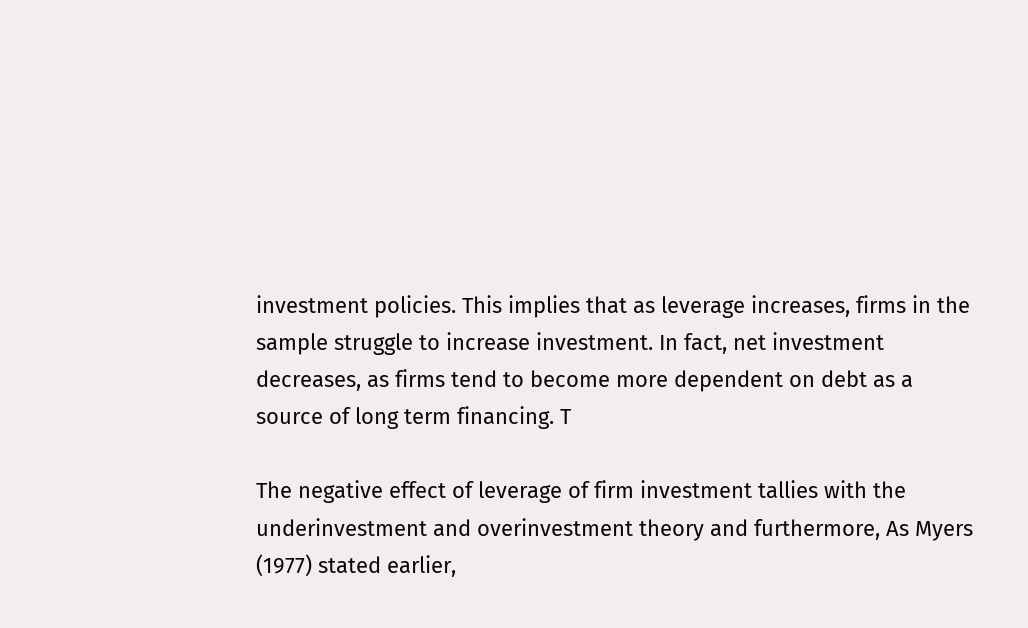investment policies. This implies that as leverage increases, firms in the sample struggle to increase investment. In fact, net investment decreases, as firms tend to become more dependent on debt as a source of long term financing. T

The negative effect of leverage of firm investment tallies with the underinvestment and overinvestment theory and furthermore, As Myers (1977) stated earlier,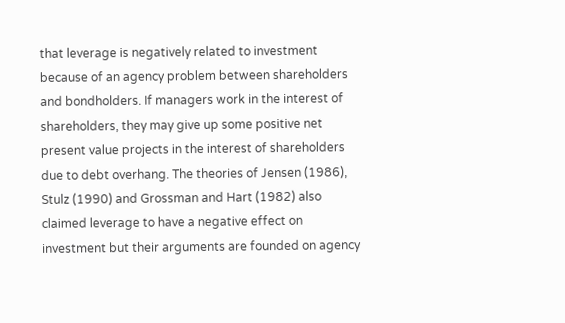that leverage is negatively related to investment because of an agency problem between shareholders and bondholders. If managers work in the interest of shareholders, they may give up some positive net present value projects in the interest of shareholders due to debt overhang. The theories of Jensen (1986), Stulz (1990) and Grossman and Hart (1982) also claimed leverage to have a negative effect on investment but their arguments are founded on agency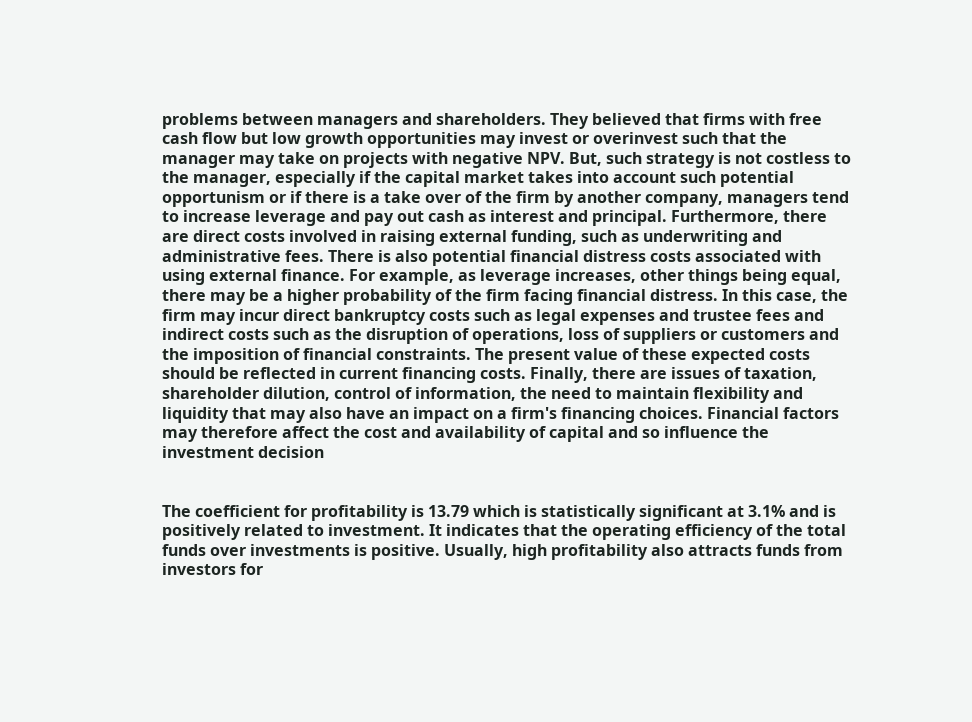problems between managers and shareholders. They believed that firms with free cash flow but low growth opportunities may invest or overinvest such that the manager may take on projects with negative NPV. But, such strategy is not costless to the manager, especially if the capital market takes into account such potential opportunism or if there is a take over of the firm by another company, managers tend to increase leverage and pay out cash as interest and principal. Furthermore, there are direct costs involved in raising external funding, such as underwriting and administrative fees. There is also potential financial distress costs associated with using external finance. For example, as leverage increases, other things being equal, there may be a higher probability of the firm facing financial distress. In this case, the firm may incur direct bankruptcy costs such as legal expenses and trustee fees and indirect costs such as the disruption of operations, loss of suppliers or customers and the imposition of financial constraints. The present value of these expected costs should be reflected in current financing costs. Finally, there are issues of taxation, shareholder dilution, control of information, the need to maintain flexibility and liquidity that may also have an impact on a firm's financing choices. Financial factors may therefore affect the cost and availability of capital and so influence the investment decision


The coefficient for profitability is 13.79 which is statistically significant at 3.1% and is positively related to investment. It indicates that the operating efficiency of the total funds over investments is positive. Usually, high profitability also attracts funds from investors for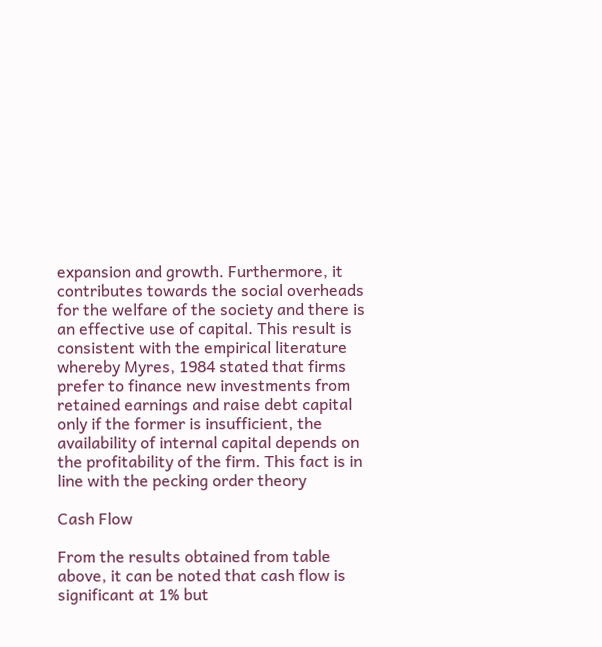expansion and growth. Furthermore, it contributes towards the social overheads for the welfare of the society and there is an effective use of capital. This result is consistent with the empirical literature whereby Myres, 1984 stated that firms prefer to finance new investments from retained earnings and raise debt capital only if the former is insufficient, the availability of internal capital depends on the profitability of the firm. This fact is in line with the pecking order theory

Cash Flow

From the results obtained from table above, it can be noted that cash flow is significant at 1% but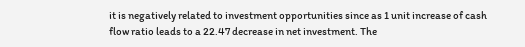it is negatively related to investment opportunities since as 1 unit increase of cash flow ratio leads to a 22.47 decrease in net investment. The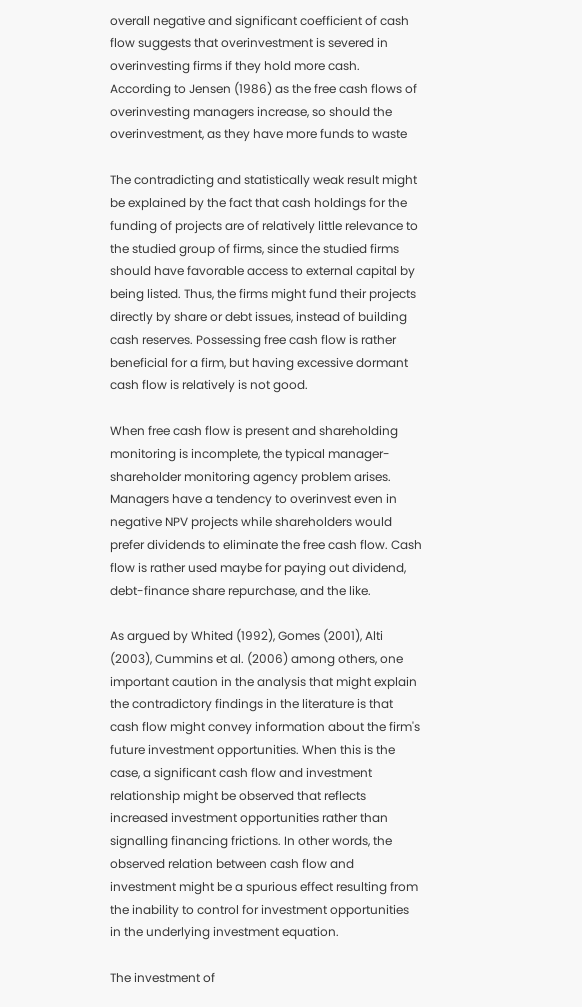overall negative and significant coefficient of cash flow suggests that overinvestment is severed in overinvesting firms if they hold more cash. According to Jensen (1986) as the free cash flows of overinvesting managers increase, so should the overinvestment, as they have more funds to waste

The contradicting and statistically weak result might be explained by the fact that cash holdings for the funding of projects are of relatively little relevance to the studied group of firms, since the studied firms should have favorable access to external capital by being listed. Thus, the firms might fund their projects directly by share or debt issues, instead of building cash reserves. Possessing free cash flow is rather beneficial for a firm, but having excessive dormant cash flow is relatively is not good.

When free cash flow is present and shareholding monitoring is incomplete, the typical manager-shareholder monitoring agency problem arises. Managers have a tendency to overinvest even in negative NPV projects while shareholders would prefer dividends to eliminate the free cash flow. Cash flow is rather used maybe for paying out dividend, debt-finance share repurchase, and the like.

As argued by Whited (1992), Gomes (2001), Alti (2003), Cummins et al. (2006) among others, one important caution in the analysis that might explain the contradictory findings in the literature is that cash flow might convey information about the firm's future investment opportunities. When this is the case, a significant cash flow and investment relationship might be observed that reflects increased investment opportunities rather than signalling financing frictions. In other words, the observed relation between cash flow and investment might be a spurious effect resulting from the inability to control for investment opportunities in the underlying investment equation.

The investment of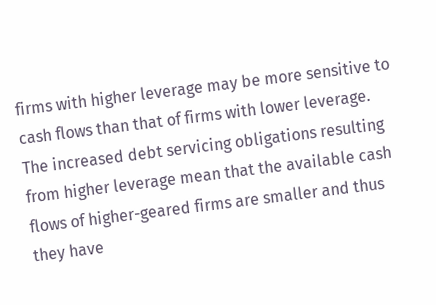firms with higher leverage may be more sensitive to cash flows than that of firms with lower leverage. The increased debt servicing obligations resulting from higher leverage mean that the available cash flows of higher-geared firms are smaller and thus they have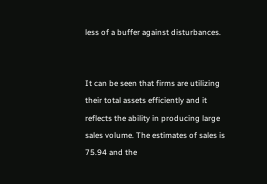less of a buffer against disturbances.


It can be seen that firms are utilizing their total assets efficiently and it reflects the ability in producing large sales volume. The estimates of sales is 75.94 and the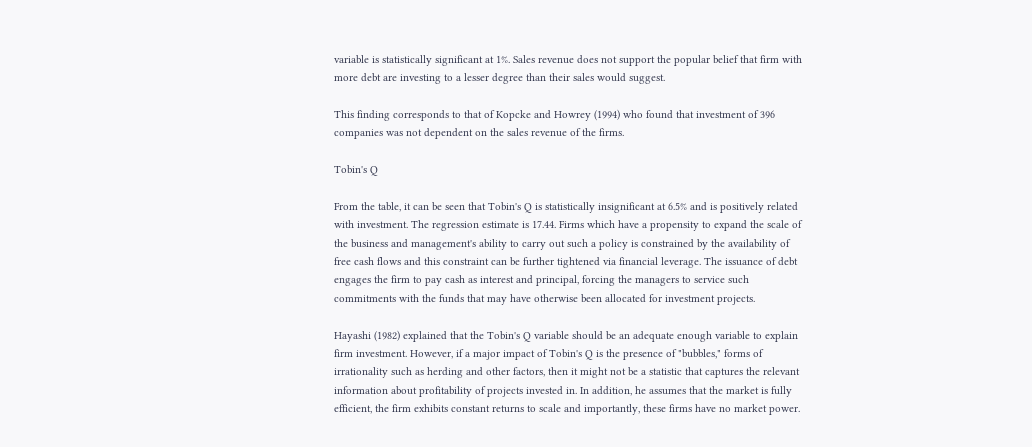variable is statistically significant at 1%. Sales revenue does not support the popular belief that firm with more debt are investing to a lesser degree than their sales would suggest.

This finding corresponds to that of Kopcke and Howrey (1994) who found that investment of 396 companies was not dependent on the sales revenue of the firms.

Tobin's Q

From the table, it can be seen that Tobin's Q is statistically insignificant at 6.5% and is positively related with investment. The regression estimate is 17.44. Firms which have a propensity to expand the scale of the business and management's ability to carry out such a policy is constrained by the availability of free cash flows and this constraint can be further tightened via financial leverage. The issuance of debt engages the firm to pay cash as interest and principal, forcing the managers to service such commitments with the funds that may have otherwise been allocated for investment projects.

Hayashi (1982) explained that the Tobin's Q variable should be an adequate enough variable to explain firm investment. However, if a major impact of Tobin's Q is the presence of "bubbles," forms of irrationality such as herding and other factors, then it might not be a statistic that captures the relevant information about profitability of projects invested in. In addition, he assumes that the market is fully efficient, the firm exhibits constant returns to scale and importantly, these firms have no market power.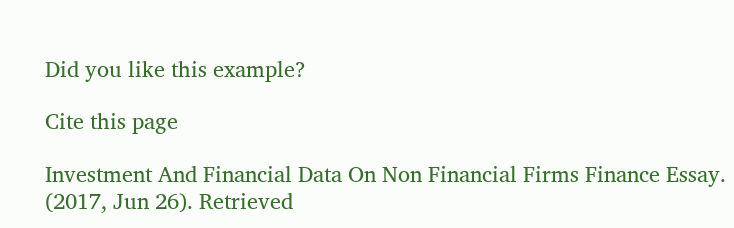Did you like this example?

Cite this page

Investment And Financial Data On Non Financial Firms Finance Essay. (2017, Jun 26). Retrieved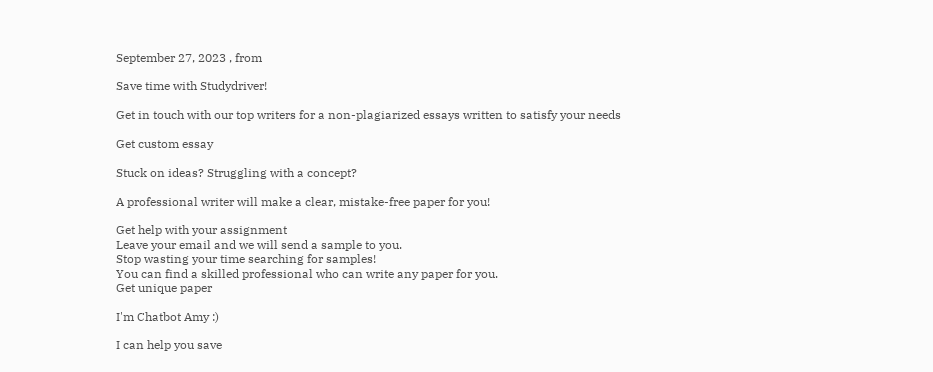September 27, 2023 , from

Save time with Studydriver!

Get in touch with our top writers for a non-plagiarized essays written to satisfy your needs

Get custom essay

Stuck on ideas? Struggling with a concept?

A professional writer will make a clear, mistake-free paper for you!

Get help with your assignment
Leave your email and we will send a sample to you.
Stop wasting your time searching for samples!
You can find a skilled professional who can write any paper for you.
Get unique paper

I'm Chatbot Amy :)

I can help you save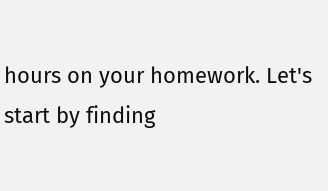hours on your homework. Let's start by finding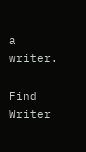a writer.

Find Writer